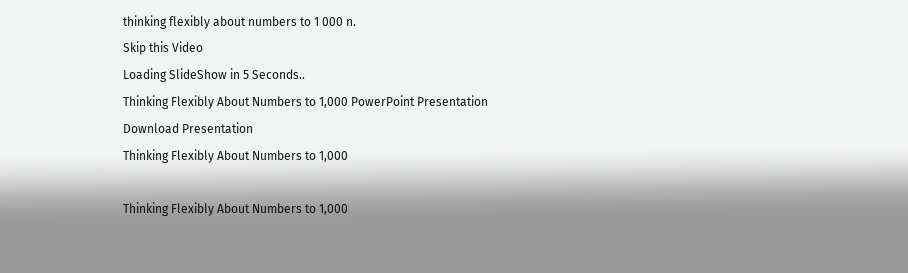thinking flexibly about numbers to 1 000 n.
Skip this Video
Loading SlideShow in 5 Seconds..
Thinking Flexibly About Numbers to 1,000 PowerPoint Presentation
Download Presentation
Thinking Flexibly About Numbers to 1,000

Thinking Flexibly About Numbers to 1,000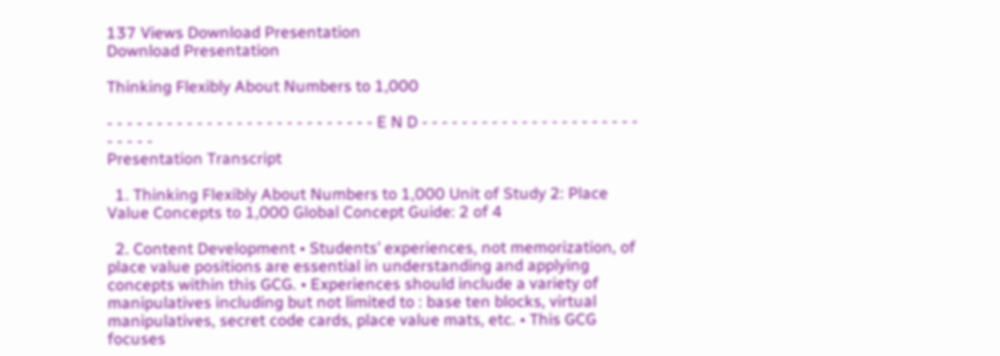137 Views Download Presentation
Download Presentation

Thinking Flexibly About Numbers to 1,000

- - - - - - - - - - - - - - - - - - - - - - - - - - - E N D - - - - - - - - - - - - - - - - - - - - - - - - - - -
Presentation Transcript

  1. Thinking Flexibly About Numbers to 1,000 Unit of Study 2: Place Value Concepts to 1,000 Global Concept Guide: 2 of 4

  2. Content Development • Students’ experiences, not memorization, of place value positions are essential in understanding and applying concepts within this GCG. • Experiences should include a variety of manipulatives including but not limited to : base ten blocks, virtual manipulatives, secret code cards, place value mats, etc. • This GCG focuses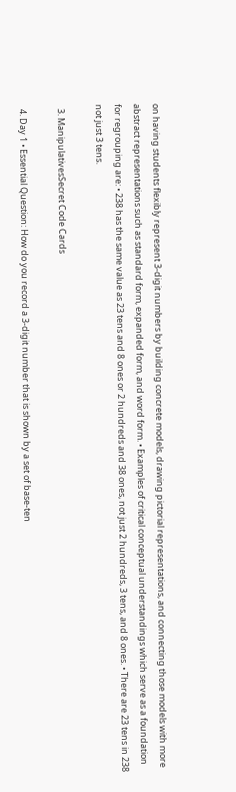on having students flexibly represent 3-digit numbers by building concrete models, drawing pictorial representations, and connecting those models with more abstract representations such as standard form, expanded form, and word form. • Examples of critical conceptual understandings which serve as a foundation for regrouping are: • 238 has the same value as 23 tens and 8 ones or 2 hundreds and 38 ones, not just 2 hundreds, 3 tens, and 8 ones. • There are 23 tens in 238 not just 3 tens.

  3. ManipulativesSecret Code Cards

  4. Day 1 • Essential Question: How do you record a 3-digit number that is shown by a set of base-ten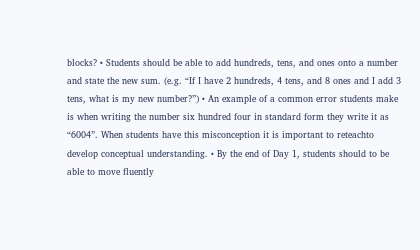blocks? • Students should be able to add hundreds, tens, and ones onto a number and state the new sum. (e.g. “If I have 2 hundreds, 4 tens, and 8 ones and I add 3 tens, what is my new number?”) • An example of a common error students make is when writing the number six hundred four in standard form they write it as “6004”. When students have this misconception it is important to reteachto develop conceptual understanding. • By the end of Day 1, students should to be able to move fluently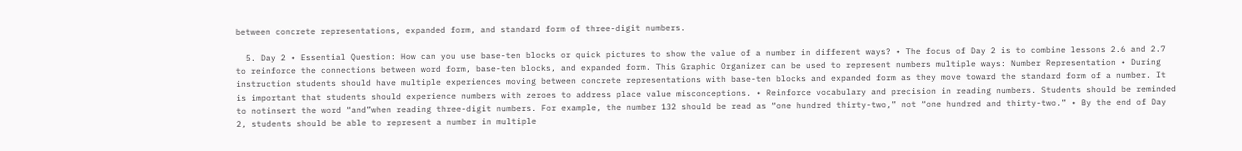between concrete representations, expanded form, and standard form of three-digit numbers.

  5. Day 2 • Essential Question: How can you use base-ten blocks or quick pictures to show the value of a number in different ways? • The focus of Day 2 is to combine lessons 2.6 and 2.7 to reinforce the connections between word form, base-ten blocks, and expanded form. This Graphic Organizer can be used to represent numbers multiple ways: Number Representation • During instruction students should have multiple experiences moving between concrete representations with base-ten blocks and expanded form as they move toward the standard form of a number. It is important that students should experience numbers with zeroes to address place value misconceptions. • Reinforce vocabulary and precision in reading numbers. Students should be reminded to notinsert the word “and”when reading three-digit numbers. For example, the number 132 should be read as “one hundred thirty-two,” not “one hundred and thirty-two.” • By the end of Day 2, students should be able to represent a number in multiple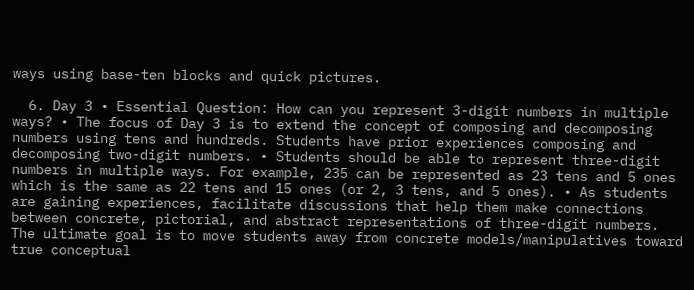ways using base-ten blocks and quick pictures.

  6. Day 3 • Essential Question: How can you represent 3-digit numbers in multiple ways? • The focus of Day 3 is to extend the concept of composing and decomposing numbers using tens and hundreds. Students have prior experiences composing and decomposing two-digit numbers. • Students should be able to represent three-digit numbers in multiple ways. For example, 235 can be represented as 23 tens and 5 ones which is the same as 22 tens and 15 ones (or 2, 3 tens, and 5 ones). • As students are gaining experiences, facilitate discussions that help them make connections between concrete, pictorial, and abstract representations of three-digit numbers. The ultimate goal is to move students away from concrete models/manipulatives toward true conceptual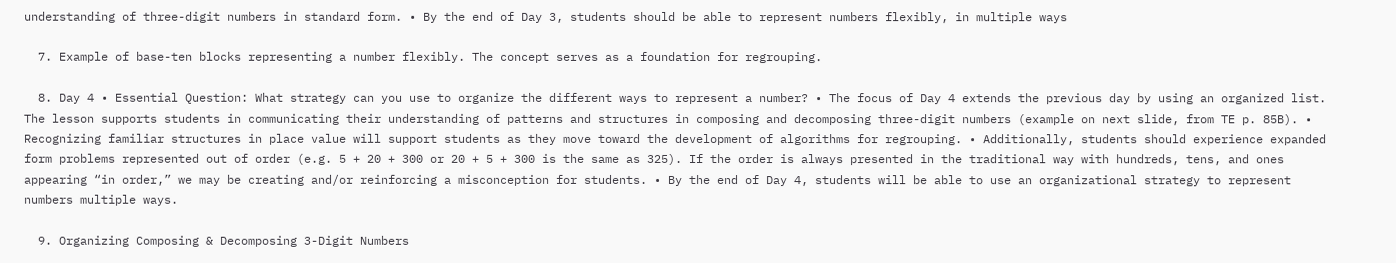understanding of three-digit numbers in standard form. • By the end of Day 3, students should be able to represent numbers flexibly, in multiple ways

  7. Example of base-ten blocks representing a number flexibly. The concept serves as a foundation for regrouping.

  8. Day 4 • Essential Question: What strategy can you use to organize the different ways to represent a number? • The focus of Day 4 extends the previous day by using an organized list. The lesson supports students in communicating their understanding of patterns and structures in composing and decomposing three-digit numbers (example on next slide, from TE p. 85B). • Recognizing familiar structures in place value will support students as they move toward the development of algorithms for regrouping. • Additionally, students should experience expanded form problems represented out of order (e.g. 5 + 20 + 300 or 20 + 5 + 300 is the same as 325). If the order is always presented in the traditional way with hundreds, tens, and ones appearing “in order,” we may be creating and/or reinforcing a misconception for students. • By the end of Day 4, students will be able to use an organizational strategy to represent numbers multiple ways.

  9. Organizing Composing & Decomposing 3-Digit Numbers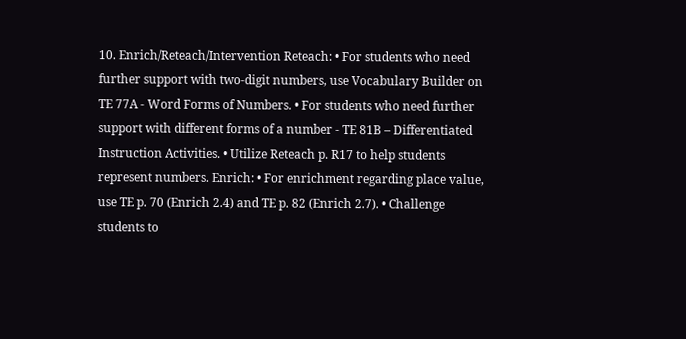10. Enrich/Reteach/Intervention Reteach: • For students who need further support with two-digit numbers, use Vocabulary Builder on TE 77A - Word Forms of Numbers. • For students who need further support with different forms of a number - TE 81B – Differentiated Instruction Activities. • Utilize Reteach p. R17 to help students represent numbers. Enrich: • For enrichment regarding place value, use TE p. 70 (Enrich 2.4) and TE p. 82 (Enrich 2.7). • Challenge students to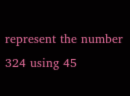represent the number 324 using 45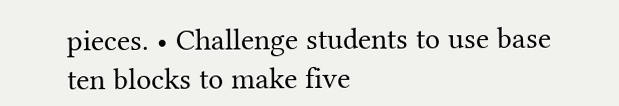pieces. • Challenge students to use base ten blocks to make five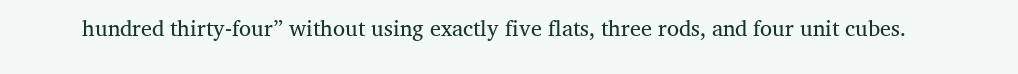hundred thirty-four” without using exactly five flats, three rods, and four unit cubes.